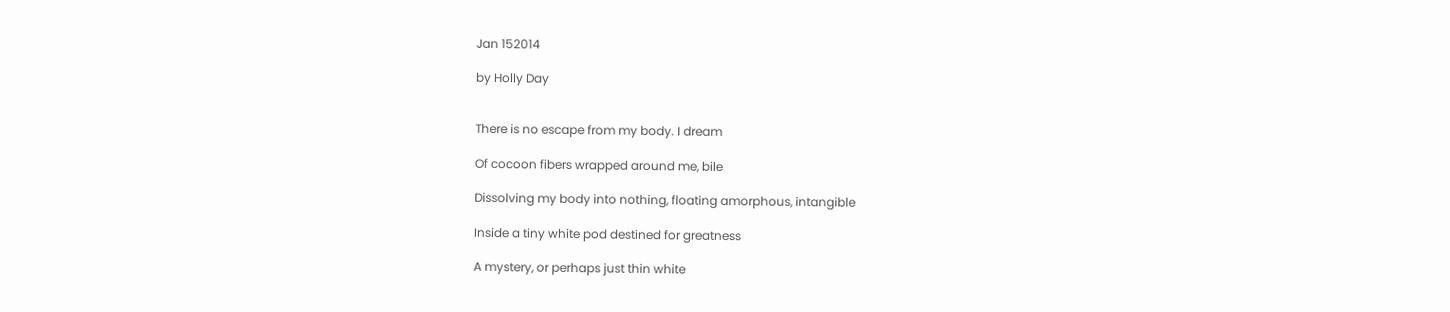Jan 152014

by Holly Day


There is no escape from my body. I dream

Of cocoon fibers wrapped around me, bile

Dissolving my body into nothing, floating amorphous, intangible

Inside a tiny white pod destined for greatness

A mystery, or perhaps just thin white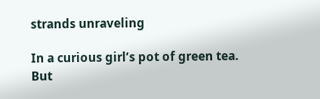strands unraveling

In a curious girl’s pot of green tea. But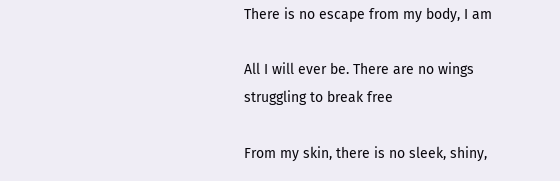There is no escape from my body, I am

All I will ever be. There are no wings struggling to break free

From my skin, there is no sleek, shiny,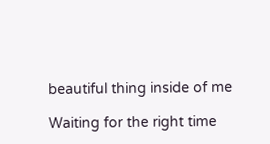beautiful thing inside of me

Waiting for the right time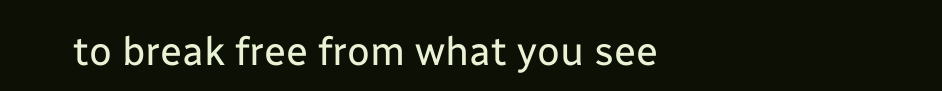to break free from what you see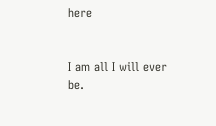here


I am all I will ever be.